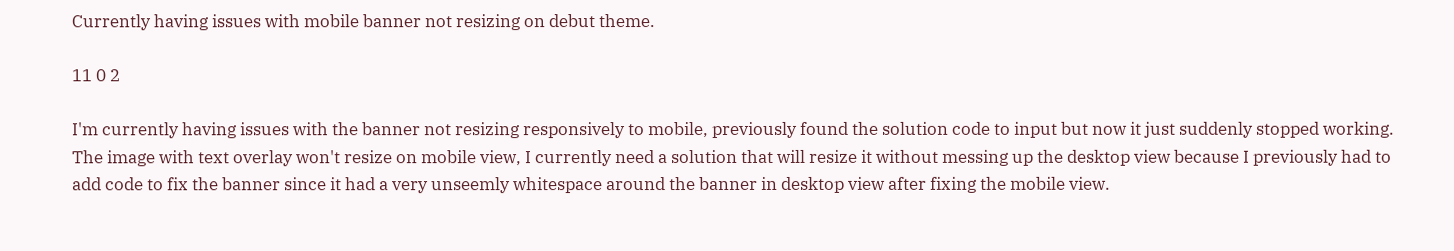Currently having issues with mobile banner not resizing on debut theme.

11 0 2

I'm currently having issues with the banner not resizing responsively to mobile, previously found the solution code to input but now it just suddenly stopped working. The image with text overlay won't resize on mobile view, I currently need a solution that will resize it without messing up the desktop view because I previously had to add code to fix the banner since it had a very unseemly whitespace around the banner in desktop view after fixing the mobile view.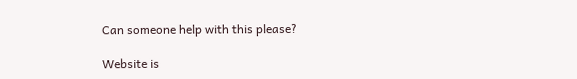Can someone help with this please?

Website is